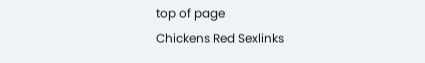top of page
Chickens Red Sexlinks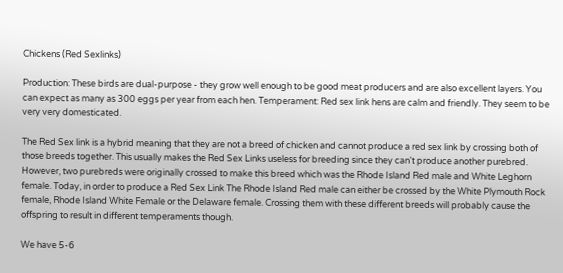Chickens (Red Sexlinks)

Production: These birds are dual-purpose - they grow well enough to be good meat producers and are also excellent layers. You can expect as many as 300 eggs per year from each hen. Temperament: Red sex link hens are calm and friendly. They seem to be very very domesticated.

The Red Sex link is a hybrid meaning that they are not a breed of chicken and cannot produce a red sex link by crossing both of those breeds together. This usually makes the Red Sex Links useless for breeding since they can't produce another purebred. However, two purebreds were originally crossed to make this breed which was the Rhode Island Red male and White Leghorn female. Today, in order to produce a Red Sex Link The Rhode Island Red male can either be crossed by the White Plymouth Rock female, Rhode Island White Female or the Delaware female. Crossing them with these different breeds will probably cause the offspring to result in different temperaments though.

We have 5-6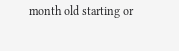month old starting or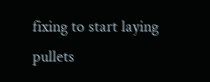fixing to start laying pullets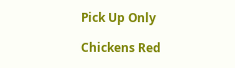Pick Up Only

Chickens Red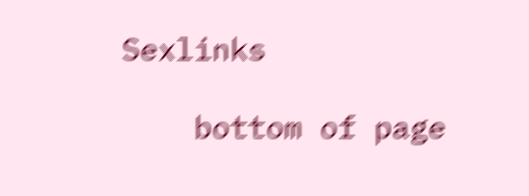Sexlinks

    bottom of page